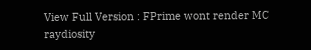View Full Version : FPrime wont render MC raydiosity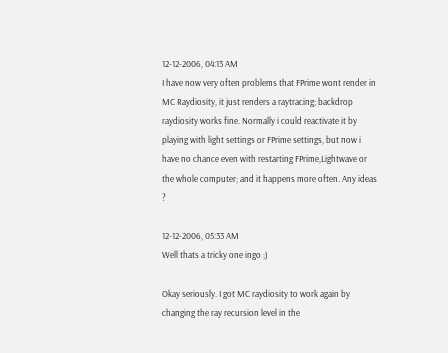12-12-2006, 04:13 AM
I have now very often problems that FPrime wont render in MC Raydiosity, it just renders a raytracing; backdrop raydiosity works fine. Normally i could reactivate it by playing with light settings or FPrime settings, but now i have no chance even with restarting FPrime,Lightwave or the whole computer; and it happens more often. Any ideas ?

12-12-2006, 05:33 AM
Well thats a tricky one ingo ;)

Okay seriously. I got MC raydiosity to work again by changing the ray recursion level in the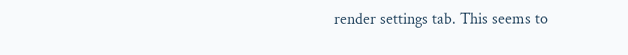render settings tab. This seems to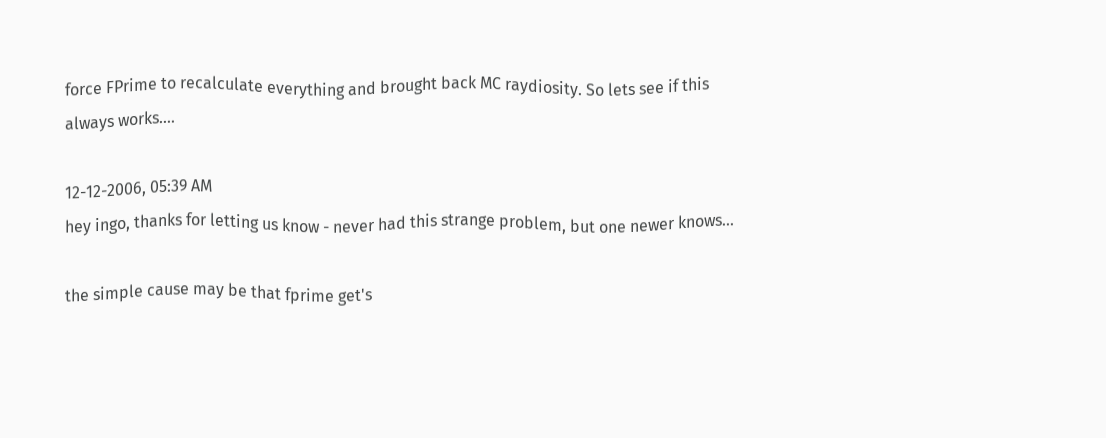force FPrime to recalculate everything and brought back MC raydiosity. So lets see if this always works....

12-12-2006, 05:39 AM
hey ingo, thanks for letting us know - never had this strange problem, but one newer knows...

the simple cause may be that fprime get's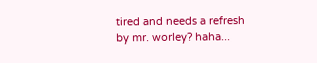tired and needs a refresh by mr. worley? haha...